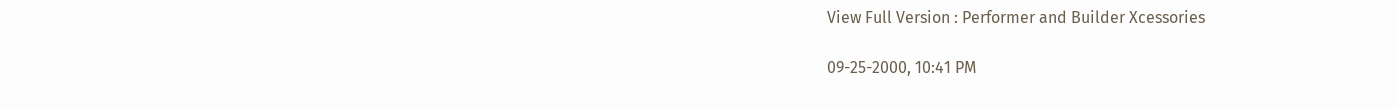View Full Version : Performer and Builder Xcessories

09-25-2000, 10:41 PM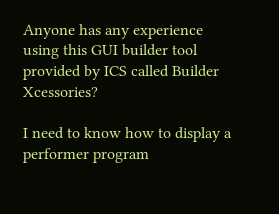Anyone has any experience using this GUI builder tool provided by ICS called Builder Xcessories?

I need to know how to display a performer program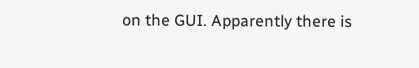on the GUI. Apparently there is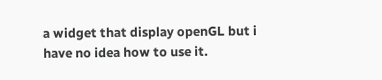a widget that display openGL but i have no idea how to use it.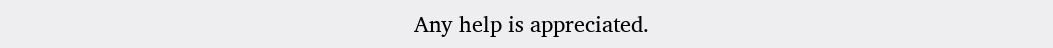Any help is appreciated.